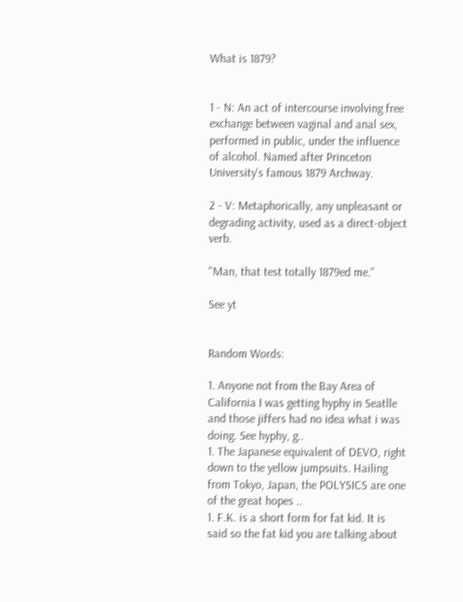What is 1879?


1 - N: An act of intercourse involving free exchange between vaginal and anal sex, performed in public, under the influence of alcohol. Named after Princeton University's famous 1879 Archway.

2 - V: Metaphorically, any unpleasant or degrading activity, used as a direct-object verb.

"Man, that test totally 1879ed me."

See yt


Random Words:

1. Anyone not from the Bay Area of California I was getting hyphy in Seatlle and those jiffers had no idea what i was doing. See hyphy, g..
1. The Japanese equivalent of DEVO, right down to the yellow jumpsuits. Hailing from Tokyo, Japan, the POLYSICS are one of the great hopes ..
1. F.K. is a short form for fat kid. It is said so the fat kid you are talking about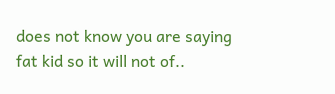does not know you are saying fat kid so it will not of..